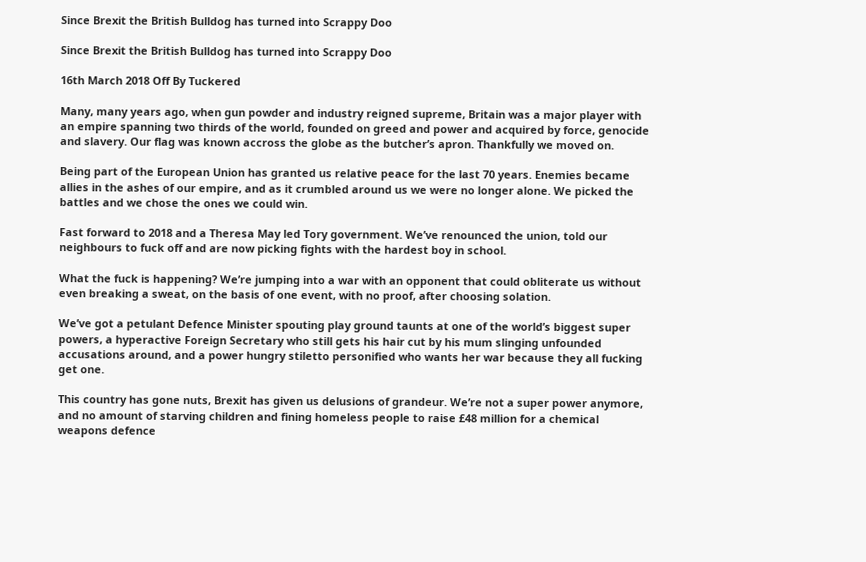Since Brexit the British Bulldog has turned into Scrappy Doo

Since Brexit the British Bulldog has turned into Scrappy Doo

16th March 2018 Off By Tuckered

Many, many years ago, when gun powder and industry reigned supreme, Britain was a major player with an empire spanning two thirds of the world, founded on greed and power and acquired by force, genocide and slavery. Our flag was known accross the globe as the butcher’s apron. Thankfully we moved on.

Being part of the European Union has granted us relative peace for the last 70 years. Enemies became allies in the ashes of our empire, and as it crumbled around us we were no longer alone. We picked the battles and we chose the ones we could win.

Fast forward to 2018 and a Theresa May led Tory government. We’ve renounced the union, told our neighbours to fuck off and are now picking fights with the hardest boy in school.

What the fuck is happening? We’re jumping into a war with an opponent that could obliterate us without even breaking a sweat, on the basis of one event, with no proof, after choosing solation.

We’ve got a petulant Defence Minister spouting play ground taunts at one of the world’s biggest super powers, a hyperactive Foreign Secretary who still gets his hair cut by his mum slinging unfounded accusations around, and a power hungry stiletto personified who wants her war because they all fucking get one.

This country has gone nuts, Brexit has given us delusions of grandeur. We’re not a super power anymore, and no amount of starving children and fining homeless people to raise £48 million for a chemical weapons defence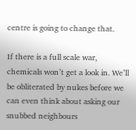centre is going to change that.

If there is a full scale war, chemicals won’t get a look in. We’ll be obliterated by nukes before we can even think about asking our snubbed neighbours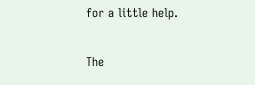for a little help.

The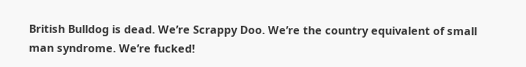British Bulldog is dead. We’re Scrappy Doo. We’re the country equivalent of small man syndrome. We’re fucked!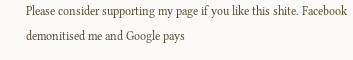Please consider supporting my page if you like this shite. Facebook demonitised me and Google pays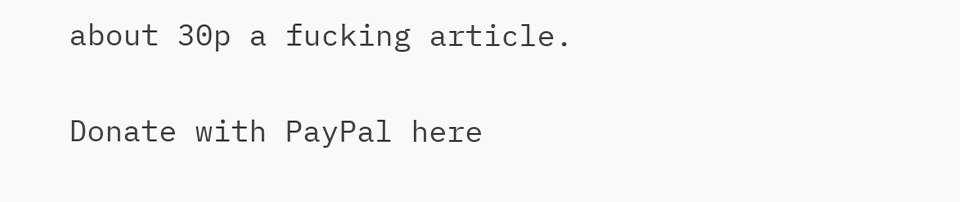about 30p a fucking article.

Donate with PayPal here